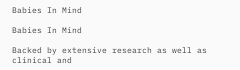Babies In Mind

Babies In Mind

Backed by extensive research as well as clinical and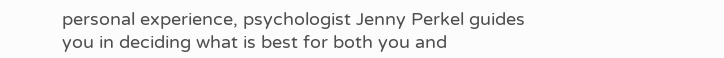personal experience, psychologist Jenny Perkel guides you in deciding what is best for both you and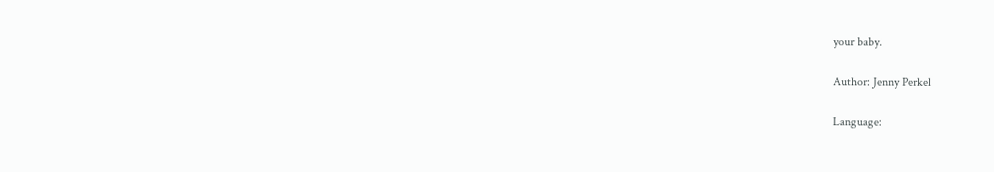your baby.

Author: Jenny Perkel

Language: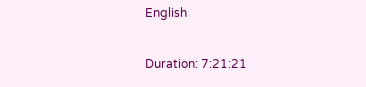English

Duration: 7:21:21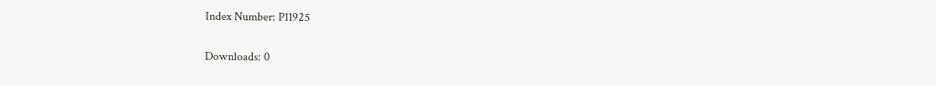Index Number: P11925

Downloads: 0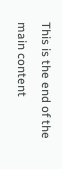This is the end of the main content